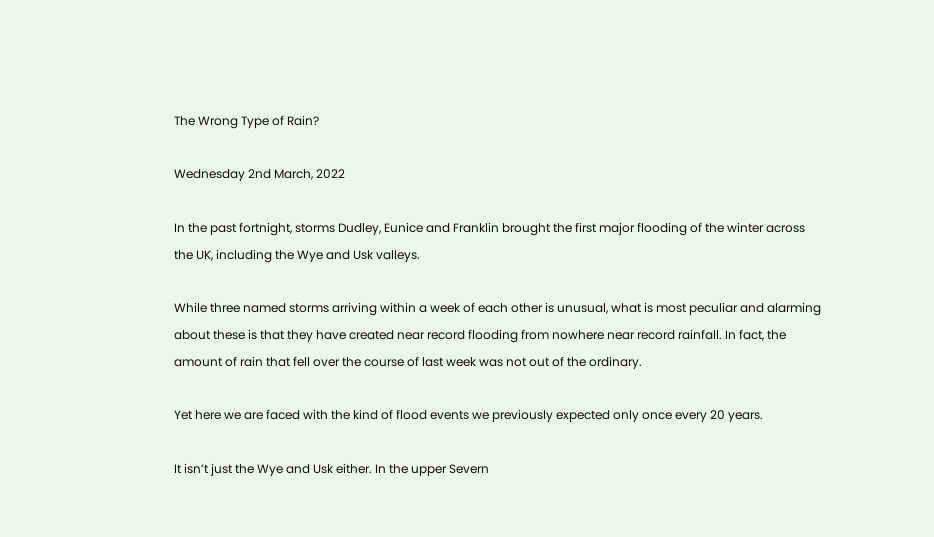The Wrong Type of Rain?

Wednesday 2nd March, 2022

In the past fortnight, storms Dudley, Eunice and Franklin brought the first major flooding of the winter across the UK, including the Wye and Usk valleys.

While three named storms arriving within a week of each other is unusual, what is most peculiar and alarming about these is that they have created near record flooding from nowhere near record rainfall. In fact, the amount of rain that fell over the course of last week was not out of the ordinary.

Yet here we are faced with the kind of flood events we previously expected only once every 20 years.

It isn’t just the Wye and Usk either. In the upper Severn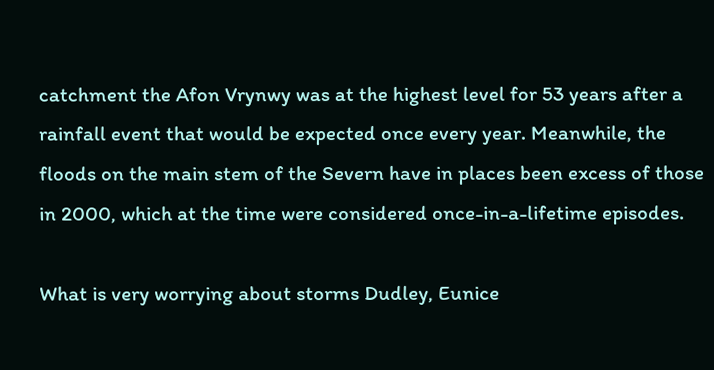catchment the Afon Vrynwy was at the highest level for 53 years after a rainfall event that would be expected once every year. Meanwhile, the floods on the main stem of the Severn have in places been excess of those in 2000, which at the time were considered once-in-a-lifetime episodes.

What is very worrying about storms Dudley, Eunice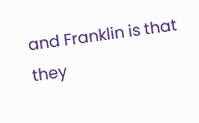and Franklin is that they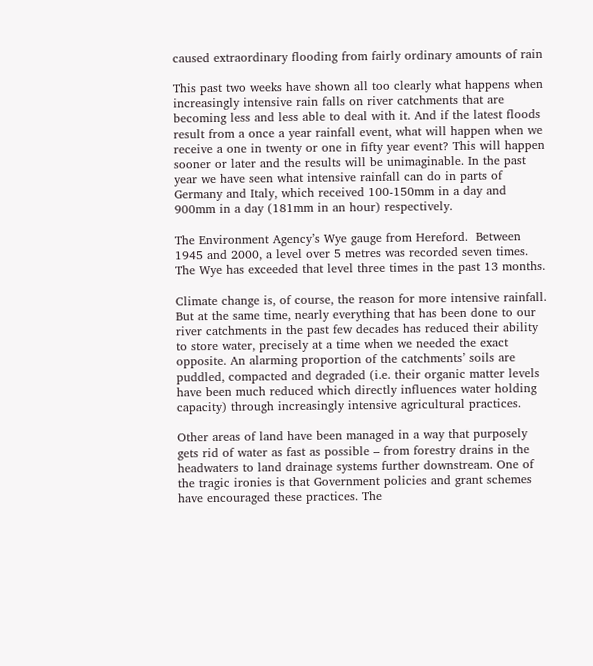caused extraordinary flooding from fairly ordinary amounts of rain

This past two weeks have shown all too clearly what happens when increasingly intensive rain falls on river catchments that are becoming less and less able to deal with it. And if the latest floods result from a once a year rainfall event, what will happen when we receive a one in twenty or one in fifty year event? This will happen sooner or later and the results will be unimaginable. In the past year we have seen what intensive rainfall can do in parts of Germany and Italy, which received 100-150mm in a day and 900mm in a day (181mm in an hour) respectively.

The Environment Agency’s Wye gauge from Hereford.  Between 1945 and 2000, a level over 5 metres was recorded seven times. The Wye has exceeded that level three times in the past 13 months.

Climate change is, of course, the reason for more intensive rainfall. But at the same time, nearly everything that has been done to our river catchments in the past few decades has reduced their ability to store water, precisely at a time when we needed the exact opposite. An alarming proportion of the catchments’ soils are puddled, compacted and degraded (i.e. their organic matter levels have been much reduced which directly influences water holding capacity) through increasingly intensive agricultural practices.

Other areas of land have been managed in a way that purposely gets rid of water as fast as possible – from forestry drains in the headwaters to land drainage systems further downstream. One of the tragic ironies is that Government policies and grant schemes have encouraged these practices. The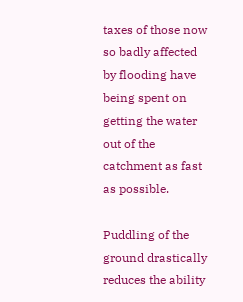taxes of those now so badly affected by flooding have being spent on getting the water out of the catchment as fast as possible.

Puddling of the ground drastically reduces the ability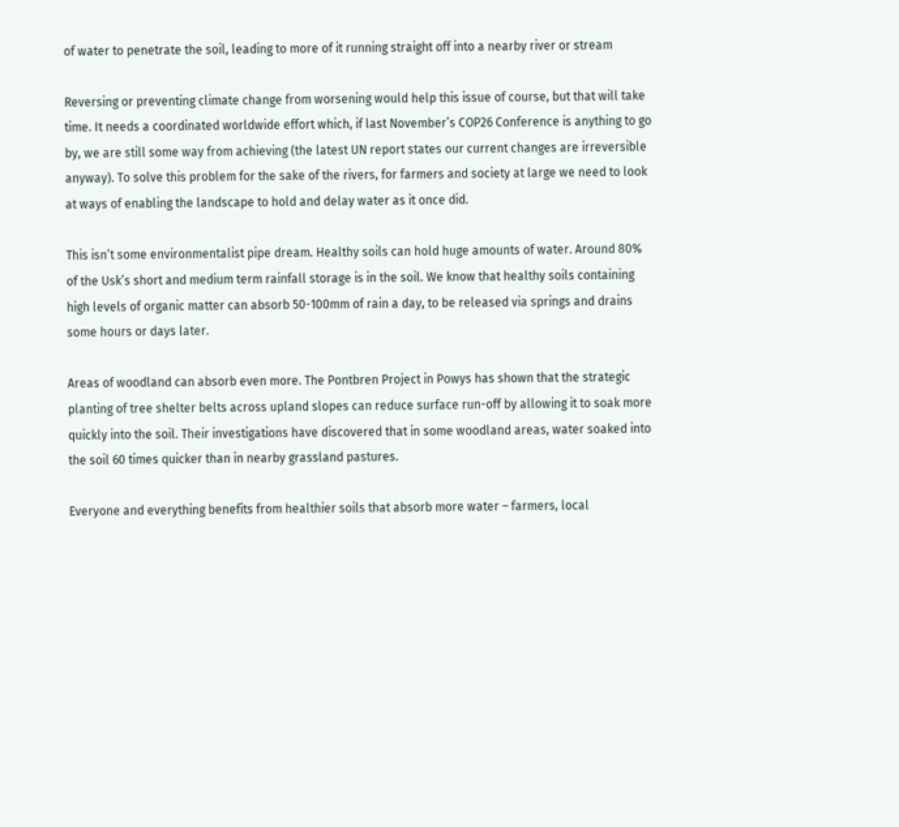of water to penetrate the soil, leading to more of it running straight off into a nearby river or stream

Reversing or preventing climate change from worsening would help this issue of course, but that will take time. It needs a coordinated worldwide effort which, if last November’s COP26 Conference is anything to go by, we are still some way from achieving (the latest UN report states our current changes are irreversible anyway). To solve this problem for the sake of the rivers, for farmers and society at large we need to look at ways of enabling the landscape to hold and delay water as it once did.

This isn’t some environmentalist pipe dream. Healthy soils can hold huge amounts of water. Around 80% of the Usk’s short and medium term rainfall storage is in the soil. We know that healthy soils containing high levels of organic matter can absorb 50-100mm of rain a day, to be released via springs and drains some hours or days later.

Areas of woodland can absorb even more. The Pontbren Project in Powys has shown that the strategic planting of tree shelter belts across upland slopes can reduce surface run-off by allowing it to soak more quickly into the soil. Their investigations have discovered that in some woodland areas, water soaked into the soil 60 times quicker than in nearby grassland pastures.

Everyone and everything benefits from healthier soils that absorb more water – farmers, local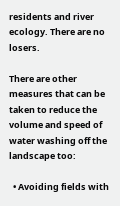residents and river ecology. There are no losers.

There are other measures that can be taken to reduce the volume and speed of water washing off the landscape too:

  • Avoiding fields with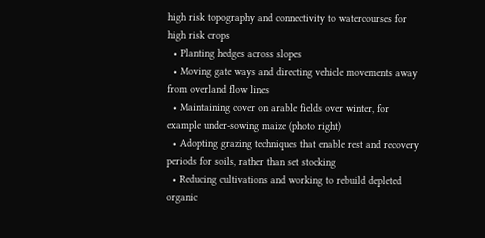high risk topography and connectivity to watercourses for high risk crops
  • Planting hedges across slopes
  • Moving gate ways and directing vehicle movements away from overland flow lines
  • Maintaining cover on arable fields over winter, for example under-sowing maize (photo right)
  • Adopting grazing techniques that enable rest and recovery periods for soils, rather than set stocking
  • Reducing cultivations and working to rebuild depleted organic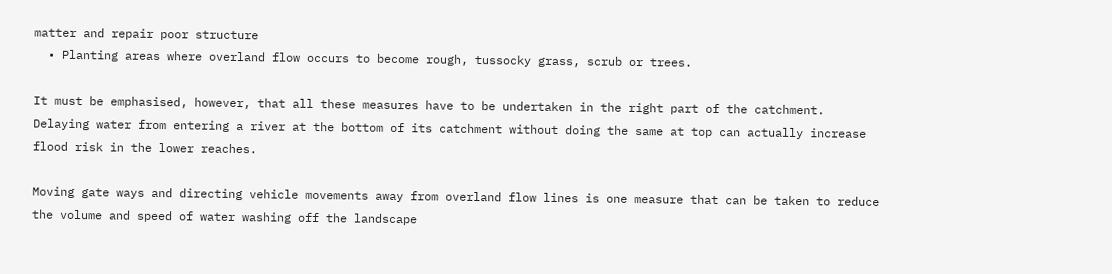matter and repair poor structure
  • Planting areas where overland flow occurs to become rough, tussocky grass, scrub or trees.

It must be emphasised, however, that all these measures have to be undertaken in the right part of the catchment. Delaying water from entering a river at the bottom of its catchment without doing the same at top can actually increase flood risk in the lower reaches.

Moving gate ways and directing vehicle movements away from overland flow lines is one measure that can be taken to reduce the volume and speed of water washing off the landscape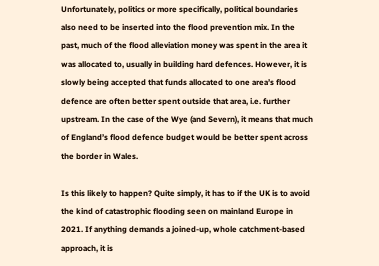Unfortunately, politics or more specifically, political boundaries also need to be inserted into the flood prevention mix. In the past, much of the flood alleviation money was spent in the area it was allocated to, usually in building hard defences. However, it is slowly being accepted that funds allocated to one area’s flood defence are often better spent outside that area, i.e. further upstream. In the case of the Wye (and Severn), it means that much of England’s flood defence budget would be better spent across the border in Wales.

Is this likely to happen? Quite simply, it has to if the UK is to avoid the kind of catastrophic flooding seen on mainland Europe in 2021. If anything demands a joined-up, whole catchment-based approach, it is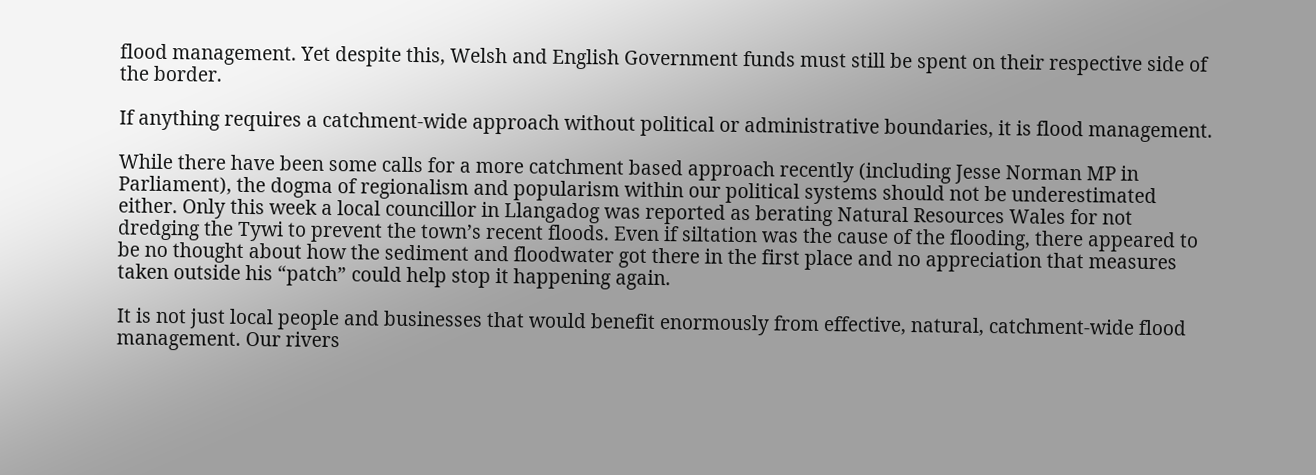flood management. Yet despite this, Welsh and English Government funds must still be spent on their respective side of the border.

If anything requires a catchment-wide approach without political or administrative boundaries, it is flood management.

While there have been some calls for a more catchment based approach recently (including Jesse Norman MP in Parliament), the dogma of regionalism and popularism within our political systems should not be underestimated either. Only this week a local councillor in Llangadog was reported as berating Natural Resources Wales for not dredging the Tywi to prevent the town’s recent floods. Even if siltation was the cause of the flooding, there appeared to be no thought about how the sediment and floodwater got there in the first place and no appreciation that measures taken outside his “patch” could help stop it happening again.

It is not just local people and businesses that would benefit enormously from effective, natural, catchment-wide flood management. Our rivers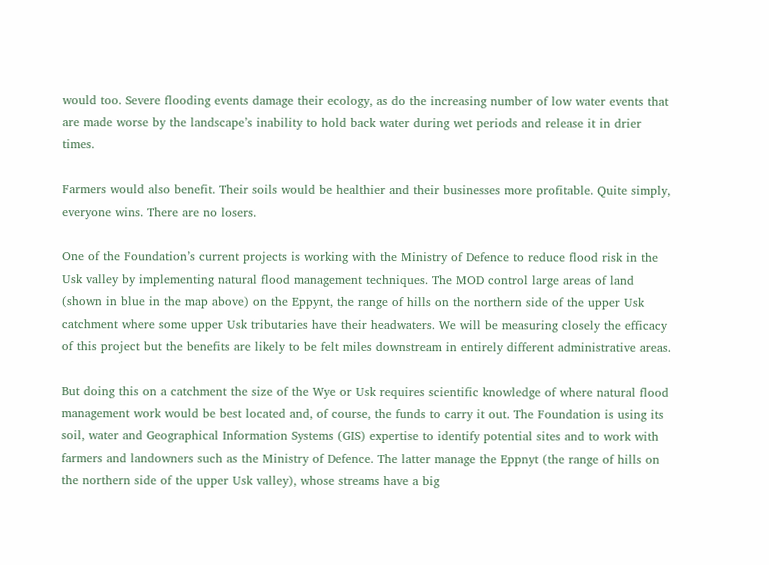would too. Severe flooding events damage their ecology, as do the increasing number of low water events that are made worse by the landscape’s inability to hold back water during wet periods and release it in drier times.

Farmers would also benefit. Their soils would be healthier and their businesses more profitable. Quite simply, everyone wins. There are no losers.

One of the Foundation’s current projects is working with the Ministry of Defence to reduce flood risk in the Usk valley by implementing natural flood management techniques. The MOD control large areas of land (shown in blue in the map above) on the Eppynt, the range of hills on the northern side of the upper Usk catchment where some upper Usk tributaries have their headwaters. We will be measuring closely the efficacy of this project but the benefits are likely to be felt miles downstream in entirely different administrative areas.

But doing this on a catchment the size of the Wye or Usk requires scientific knowledge of where natural flood management work would be best located and, of course, the funds to carry it out. The Foundation is using its soil, water and Geographical Information Systems (GIS) expertise to identify potential sites and to work with farmers and landowners such as the Ministry of Defence. The latter manage the Eppnyt (the range of hills on the northern side of the upper Usk valley), whose streams have a big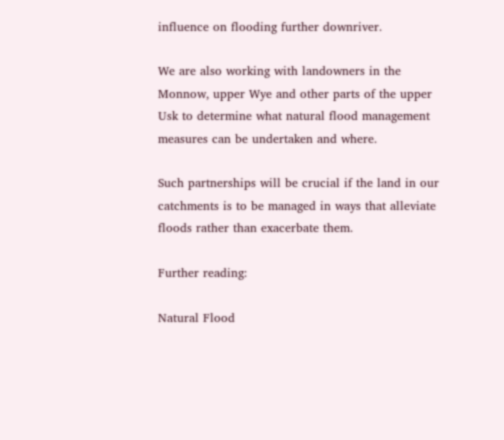influence on flooding further downriver.

We are also working with landowners in the Monnow, upper Wye and other parts of the upper Usk to determine what natural flood management measures can be undertaken and where.

Such partnerships will be crucial if the land in our catchments is to be managed in ways that alleviate floods rather than exacerbate them.

Further reading:

Natural Flood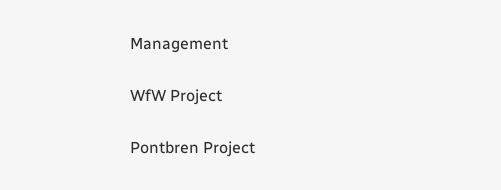Management

WfW Project

Pontbren Project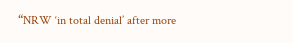“NRW ‘in total denial’ after more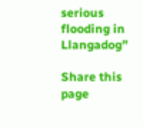serious flooding in Llangadog”

Share this page